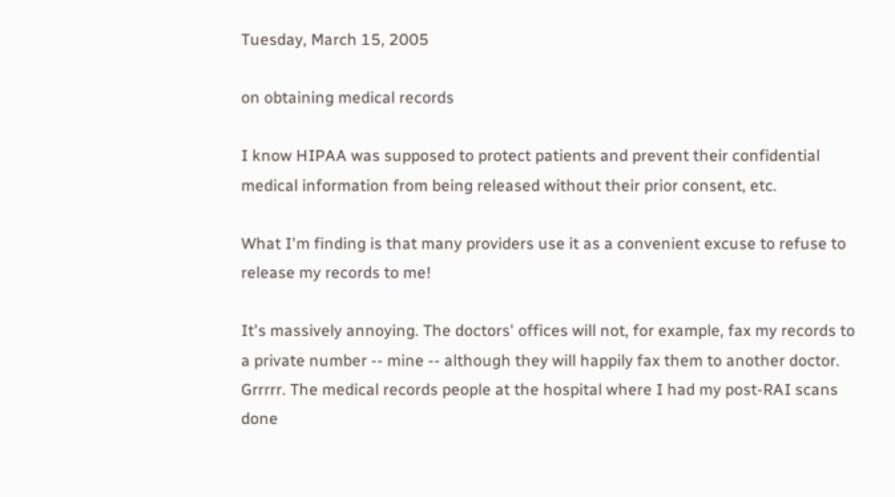Tuesday, March 15, 2005

on obtaining medical records

I know HIPAA was supposed to protect patients and prevent their confidential medical information from being released without their prior consent, etc.

What I'm finding is that many providers use it as a convenient excuse to refuse to release my records to me!

It's massively annoying. The doctors' offices will not, for example, fax my records to a private number -- mine -- although they will happily fax them to another doctor. Grrrrr. The medical records people at the hospital where I had my post-RAI scans done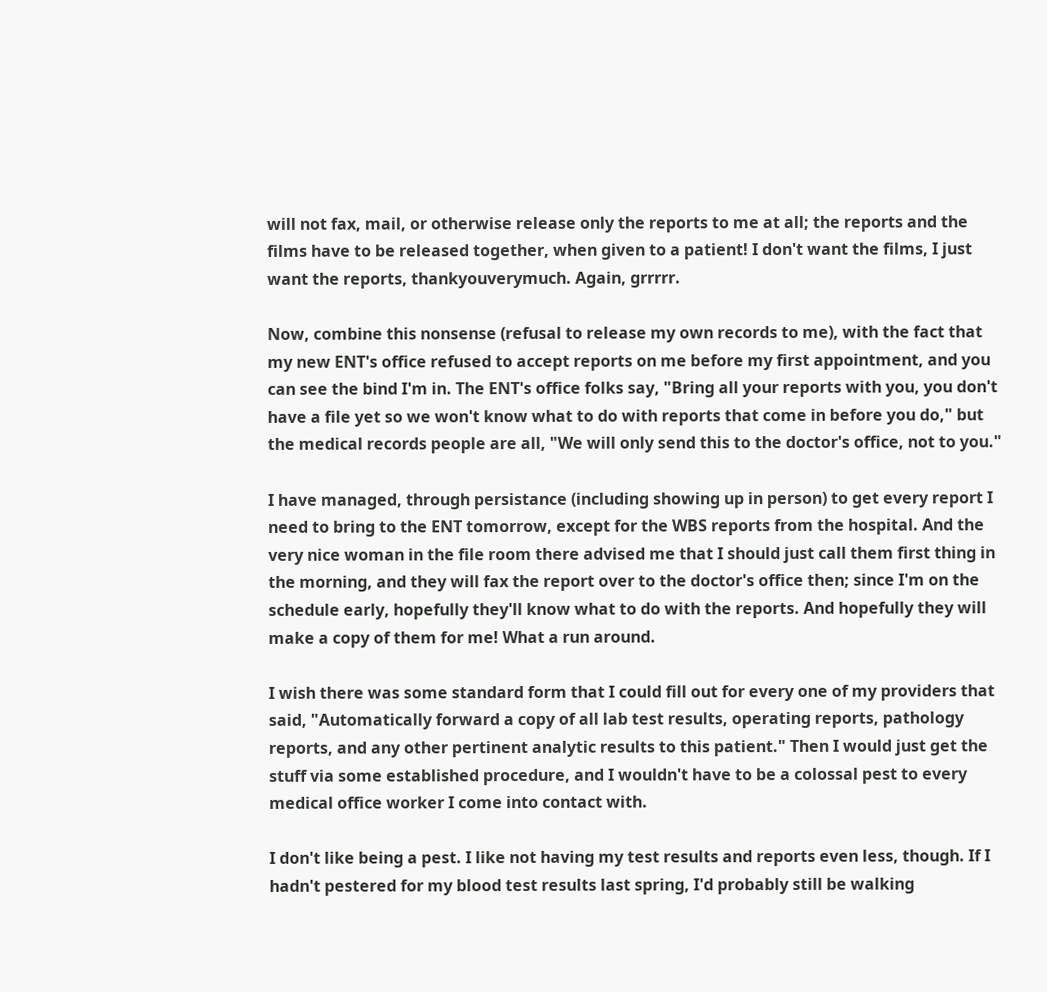will not fax, mail, or otherwise release only the reports to me at all; the reports and the films have to be released together, when given to a patient! I don't want the films, I just want the reports, thankyouverymuch. Again, grrrrr.

Now, combine this nonsense (refusal to release my own records to me), with the fact that my new ENT's office refused to accept reports on me before my first appointment, and you can see the bind I'm in. The ENT's office folks say, "Bring all your reports with you, you don't have a file yet so we won't know what to do with reports that come in before you do," but the medical records people are all, "We will only send this to the doctor's office, not to you."

I have managed, through persistance (including showing up in person) to get every report I need to bring to the ENT tomorrow, except for the WBS reports from the hospital. And the very nice woman in the file room there advised me that I should just call them first thing in the morning, and they will fax the report over to the doctor's office then; since I'm on the schedule early, hopefully they'll know what to do with the reports. And hopefully they will make a copy of them for me! What a run around.

I wish there was some standard form that I could fill out for every one of my providers that said, "Automatically forward a copy of all lab test results, operating reports, pathology reports, and any other pertinent analytic results to this patient." Then I would just get the stuff via some established procedure, and I wouldn't have to be a colossal pest to every medical office worker I come into contact with.

I don't like being a pest. I like not having my test results and reports even less, though. If I hadn't pestered for my blood test results last spring, I'd probably still be walking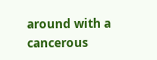around with a cancerous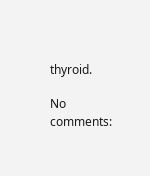thyroid.

No comments: